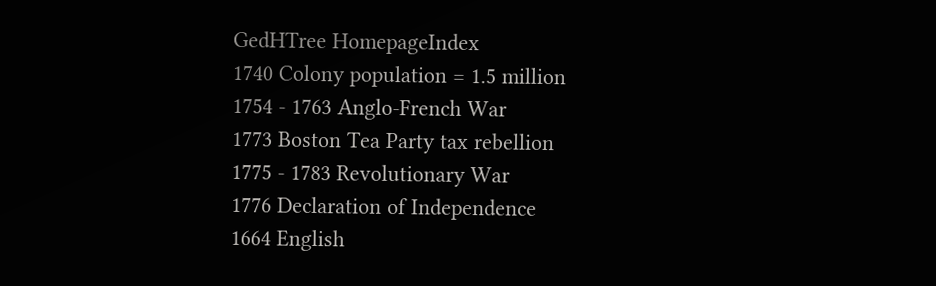GedHTree HomepageIndex
1740 Colony population = 1.5 million
1754 - 1763 Anglo-French War
1773 Boston Tea Party tax rebellion
1775 - 1783 Revolutionary War
1776 Declaration of Independence
1664 English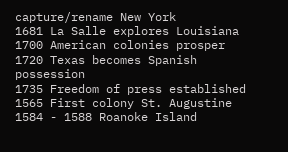capture/rename New York
1681 La Salle explores Louisiana
1700 American colonies prosper
1720 Texas becomes Spanish possession
1735 Freedom of press established
1565 First colony St. Augustine
1584 - 1588 Roanoke Island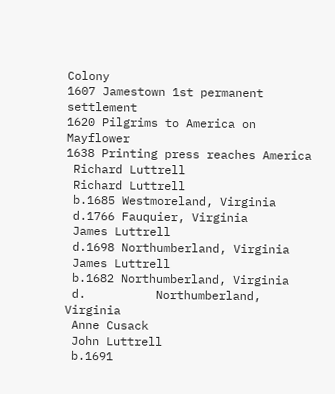Colony
1607 Jamestown 1st permanent settlement
1620 Pilgrims to America on Mayflower
1638 Printing press reaches America
 Richard Luttrell
 Richard Luttrell
 b.1685 Westmoreland, Virginia
 d.1766 Fauquier, Virginia
 James Luttrell
 d.1698 Northumberland, Virginia
 James Luttrell
 b.1682 Northumberland, Virginia
 d.          Northumberland, Virginia
 Anne Cusack
 John Luttrell
 b.1691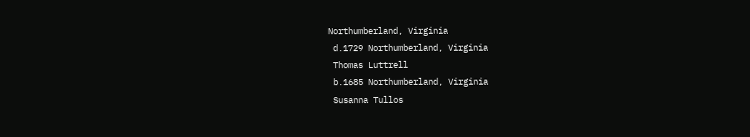Northumberland, Virginia
 d.1729 Northumberland, Virginia
 Thomas Luttrell
 b.1685 Northumberland, Virginia
 Susanna Tullos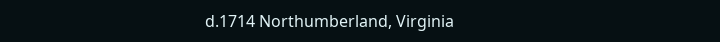d.1714 Northumberland, Virginia